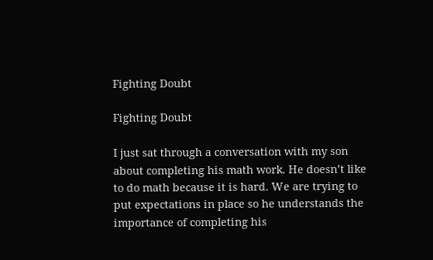Fighting Doubt

Fighting Doubt

I just sat through a conversation with my son about completing his math work. He doesn’t like to do math because it is hard. We are trying to put expectations in place so he understands the importance of completing his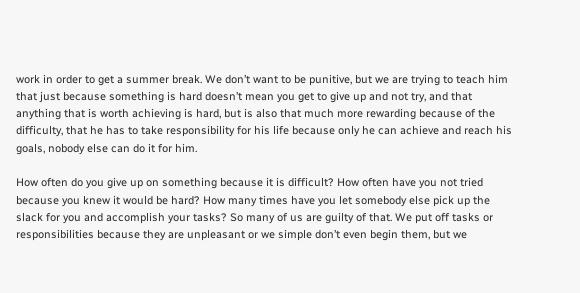work in order to get a summer break. We don’t want to be punitive, but we are trying to teach him that just because something is hard doesn’t mean you get to give up and not try, and that anything that is worth achieving is hard, but is also that much more rewarding because of the difficulty, that he has to take responsibility for his life because only he can achieve and reach his goals, nobody else can do it for him.

How often do you give up on something because it is difficult? How often have you not tried because you knew it would be hard? How many times have you let somebody else pick up the slack for you and accomplish your tasks? So many of us are guilty of that. We put off tasks or responsibilities because they are unpleasant or we simple don’t even begin them, but we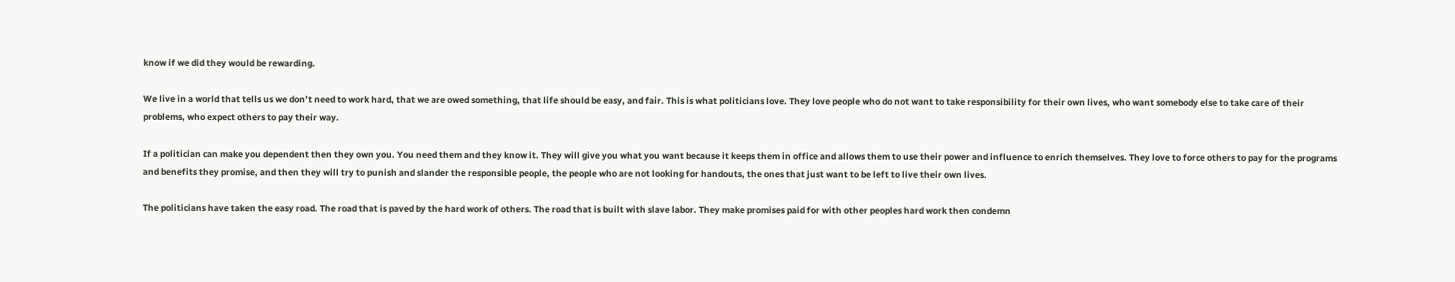know if we did they would be rewarding.

We live in a world that tells us we don’t need to work hard, that we are owed something, that life should be easy, and fair. This is what politicians love. They love people who do not want to take responsibility for their own lives, who want somebody else to take care of their problems, who expect others to pay their way.

If a politician can make you dependent then they own you. You need them and they know it. They will give you what you want because it keeps them in office and allows them to use their power and influence to enrich themselves. They love to force others to pay for the programs and benefits they promise, and then they will try to punish and slander the responsible people, the people who are not looking for handouts, the ones that just want to be left to live their own lives.

The politicians have taken the easy road. The road that is paved by the hard work of others. The road that is built with slave labor. They make promises paid for with other peoples hard work then condemn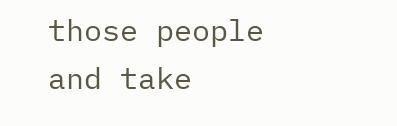those people and take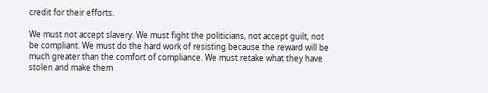credit for their efforts.

We must not accept slavery. We must fight the politicians, not accept guilt, not be compliant. We must do the hard work of resisting because the reward will be much greater than the comfort of compliance. We must retake what they have stolen and make them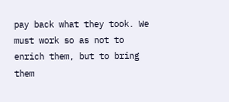pay back what they took. We must work so as not to enrich them, but to bring them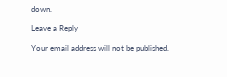down.

Leave a Reply

Your email address will not be published.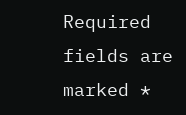Required fields are marked *